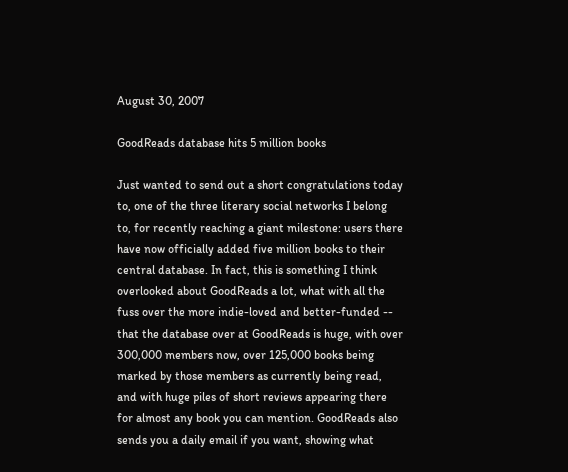August 30, 2007

GoodReads database hits 5 million books

Just wanted to send out a short congratulations today to, one of the three literary social networks I belong to, for recently reaching a giant milestone: users there have now officially added five million books to their central database. In fact, this is something I think overlooked about GoodReads a lot, what with all the fuss over the more indie-loved and better-funded -- that the database over at GoodReads is huge, with over 300,000 members now, over 125,000 books being marked by those members as currently being read, and with huge piles of short reviews appearing there for almost any book you can mention. GoodReads also sends you a daily email if you want, showing what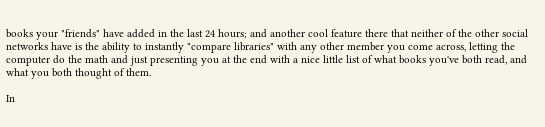books your "friends" have added in the last 24 hours; and another cool feature there that neither of the other social networks have is the ability to instantly "compare libraries" with any other member you come across, letting the computer do the math and just presenting you at the end with a nice little list of what books you've both read, and what you both thought of them.

In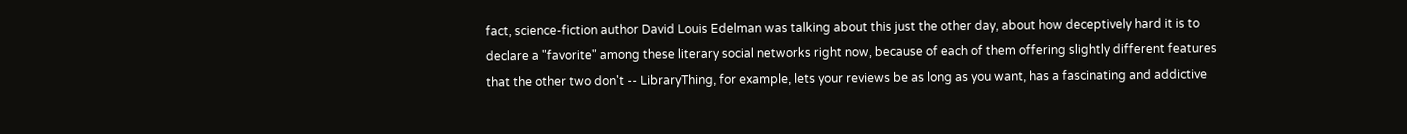fact, science-fiction author David Louis Edelman was talking about this just the other day, about how deceptively hard it is to declare a "favorite" among these literary social networks right now, because of each of them offering slightly different features that the other two don't -- LibraryThing, for example, lets your reviews be as long as you want, has a fascinating and addictive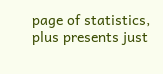page of statistics, plus presents just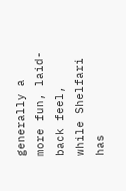generally a more fun, laid-back feel, while Shelfari has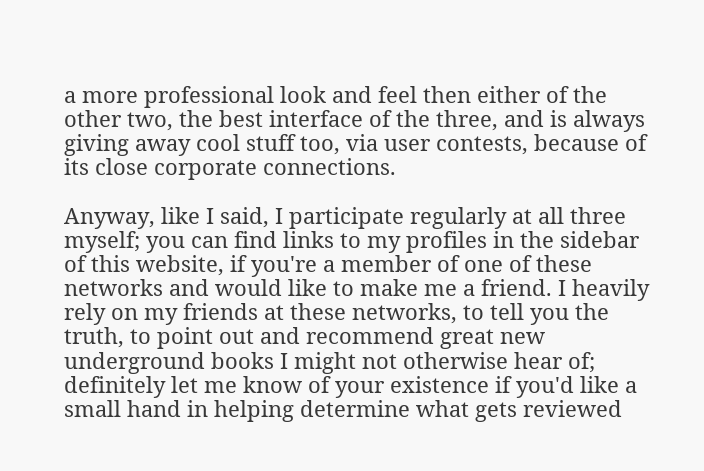a more professional look and feel then either of the other two, the best interface of the three, and is always giving away cool stuff too, via user contests, because of its close corporate connections.

Anyway, like I said, I participate regularly at all three myself; you can find links to my profiles in the sidebar of this website, if you're a member of one of these networks and would like to make me a friend. I heavily rely on my friends at these networks, to tell you the truth, to point out and recommend great new underground books I might not otherwise hear of; definitely let me know of your existence if you'd like a small hand in helping determine what gets reviewed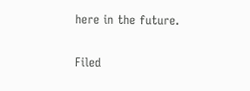here in the future.

Filed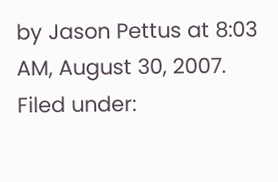by Jason Pettus at 8:03 AM, August 30, 2007. Filed under: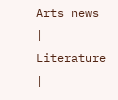Arts news | Literature |